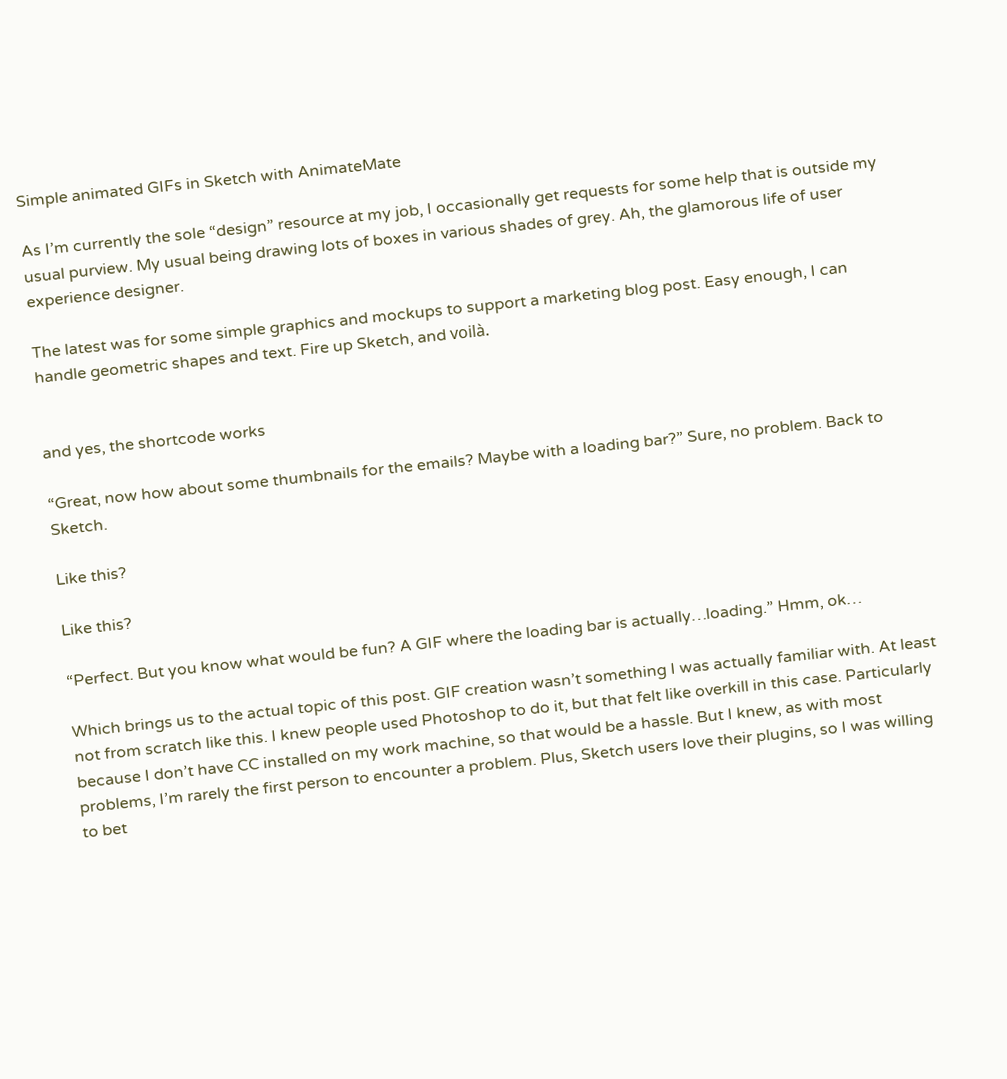Simple animated GIFs in Sketch with AnimateMate

As I’m currently the sole “design” resource at my job, I occasionally get requests for some help that is outside my usual purview. My usual being drawing lots of boxes in various shades of grey. Ah, the glamorous life of user experience designer.

The latest was for some simple graphics and mockups to support a marketing blog post. Easy enough, I can handle geometric shapes and text. Fire up Sketch, and voilà.


and yes, the shortcode works

“Great, now how about some thumbnails for the emails? Maybe with a loading bar?” Sure, no problem. Back to Sketch.

Like this?

Like this?

“Perfect. But you know what would be fun? A GIF where the loading bar is actually…loading.” Hmm, ok…

Which brings us to the actual topic of this post. GIF creation wasn’t something I was actually familiar with. At least not from scratch like this. I knew people used Photoshop to do it, but that felt like overkill in this case. Particularly because I don’t have CC installed on my work machine, so that would be a hassle. But I knew, as with most problems, I’m rarely the first person to encounter a problem. Plus, Sketch users love their plugins, so I was willing to bet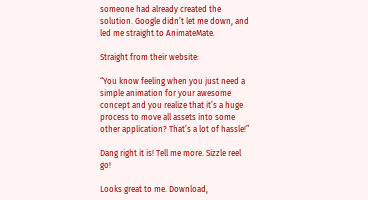someone had already created the solution. Google didn’t let me down, and led me straight to AnimateMate.

Straight from their website:

“You know feeling when you just need a simple animation for your awesome concept and you realize that it’s a huge process to move all assets into some other application? That’s a lot of hassle!”

Dang right it is! Tell me more. Sizzle reel go!

Looks great to me. Download,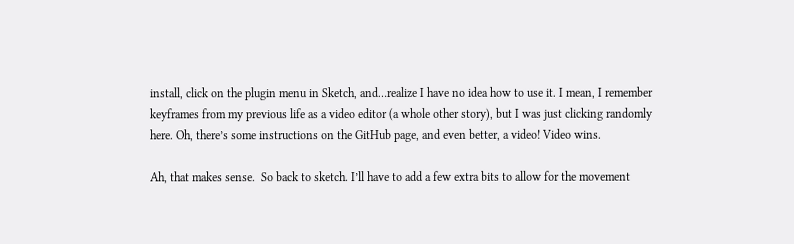install, click on the plugin menu in Sketch, and…realize I have no idea how to use it. I mean, I remember keyframes from my previous life as a video editor (a whole other story), but I was just clicking randomly here. Oh, there’s some instructions on the GitHub page, and even better, a video! Video wins.

Ah, that makes sense.  So back to sketch. I’ll have to add a few extra bits to allow for the movement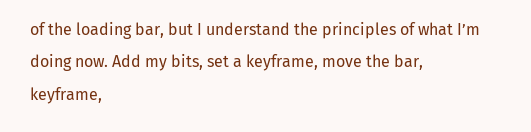of the loading bar, but I understand the principles of what I’m doing now. Add my bits, set a keyframe, move the bar, keyframe,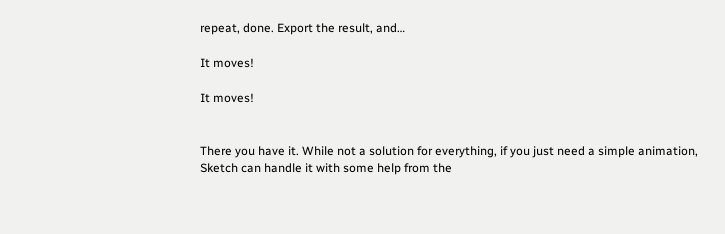repeat, done. Export the result, and…

It moves!

It moves!


There you have it. While not a solution for everything, if you just need a simple animation, Sketch can handle it with some help from the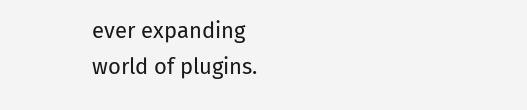ever expanding world of plugins.